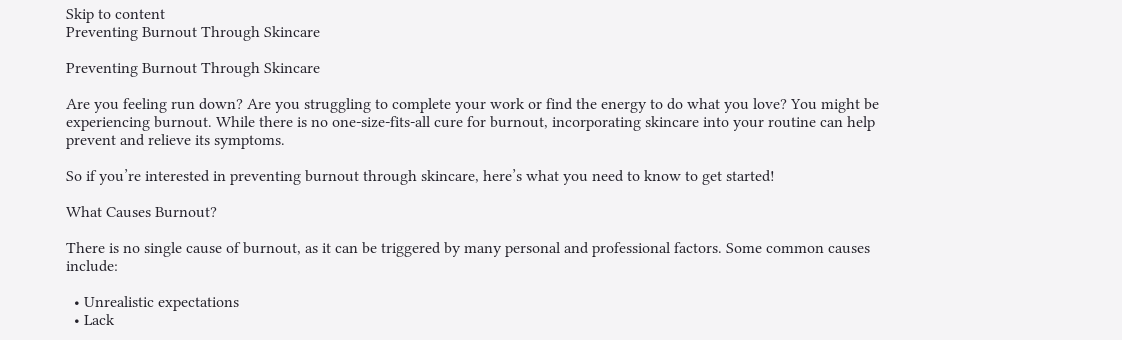Skip to content
Preventing Burnout Through Skincare

Preventing Burnout Through Skincare

Are you feeling run down? Are you struggling to complete your work or find the energy to do what you love? You might be experiencing burnout. While there is no one-size-fits-all cure for burnout, incorporating skincare into your routine can help prevent and relieve its symptoms.

So if you’re interested in preventing burnout through skincare, here’s what you need to know to get started!

What Causes Burnout?

There is no single cause of burnout, as it can be triggered by many personal and professional factors. Some common causes include:

  • Unrealistic expectations
  • Lack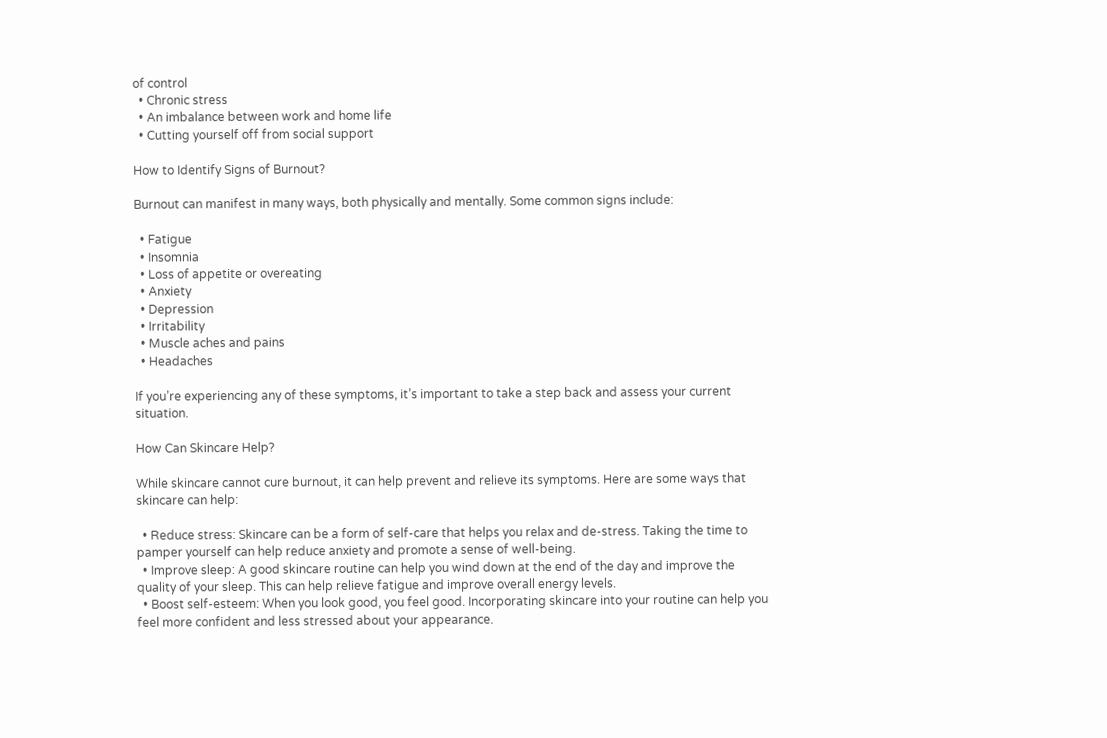of control
  • Chronic stress
  • An imbalance between work and home life
  • Cutting yourself off from social support

How to Identify Signs of Burnout?

Burnout can manifest in many ways, both physically and mentally. Some common signs include:

  • Fatigue
  • Insomnia
  • Loss of appetite or overeating
  • Anxiety
  • Depression
  • Irritability
  • Muscle aches and pains
  • Headaches

If you’re experiencing any of these symptoms, it’s important to take a step back and assess your current situation.

How Can Skincare Help?

While skincare cannot cure burnout, it can help prevent and relieve its symptoms. Here are some ways that skincare can help:

  • Reduce stress: Skincare can be a form of self-care that helps you relax and de-stress. Taking the time to pamper yourself can help reduce anxiety and promote a sense of well-being.
  • Improve sleep: A good skincare routine can help you wind down at the end of the day and improve the quality of your sleep. This can help relieve fatigue and improve overall energy levels.
  • Boost self-esteem: When you look good, you feel good. Incorporating skincare into your routine can help you feel more confident and less stressed about your appearance.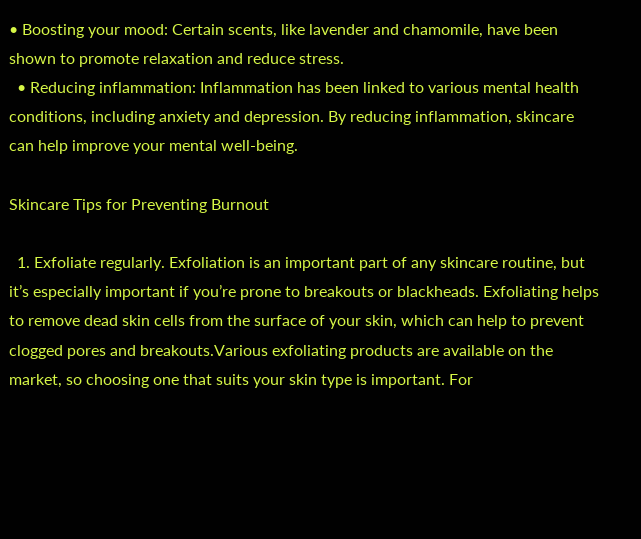• Boosting your mood: Certain scents, like lavender and chamomile, have been shown to promote relaxation and reduce stress.
  • Reducing inflammation: Inflammation has been linked to various mental health conditions, including anxiety and depression. By reducing inflammation, skincare can help improve your mental well-being.

Skincare Tips for Preventing Burnout

  1. Exfoliate regularly. Exfoliation is an important part of any skincare routine, but it’s especially important if you’re prone to breakouts or blackheads. Exfoliating helps to remove dead skin cells from the surface of your skin, which can help to prevent clogged pores and breakouts.Various exfoliating products are available on the market, so choosing one that suits your skin type is important. For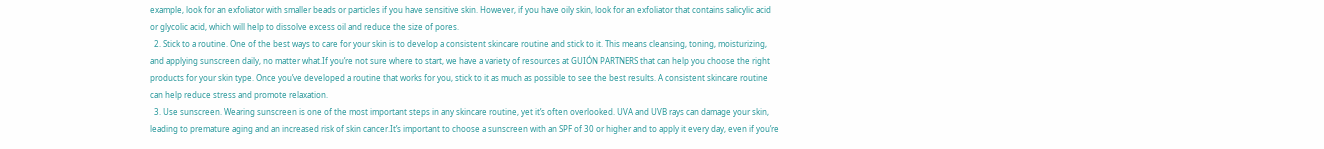example, look for an exfoliator with smaller beads or particles if you have sensitive skin. However, if you have oily skin, look for an exfoliator that contains salicylic acid or glycolic acid, which will help to dissolve excess oil and reduce the size of pores.
  2. Stick to a routine. One of the best ways to care for your skin is to develop a consistent skincare routine and stick to it. This means cleansing, toning, moisturizing, and applying sunscreen daily, no matter what.If you’re not sure where to start, we have a variety of resources at GUIÓN PARTNERS that can help you choose the right products for your skin type. Once you’ve developed a routine that works for you, stick to it as much as possible to see the best results. A consistent skincare routine can help reduce stress and promote relaxation.
  3. Use sunscreen. Wearing sunscreen is one of the most important steps in any skincare routine, yet it’s often overlooked. UVA and UVB rays can damage your skin, leading to premature aging and an increased risk of skin cancer.It’s important to choose a sunscreen with an SPF of 30 or higher and to apply it every day, even if you’re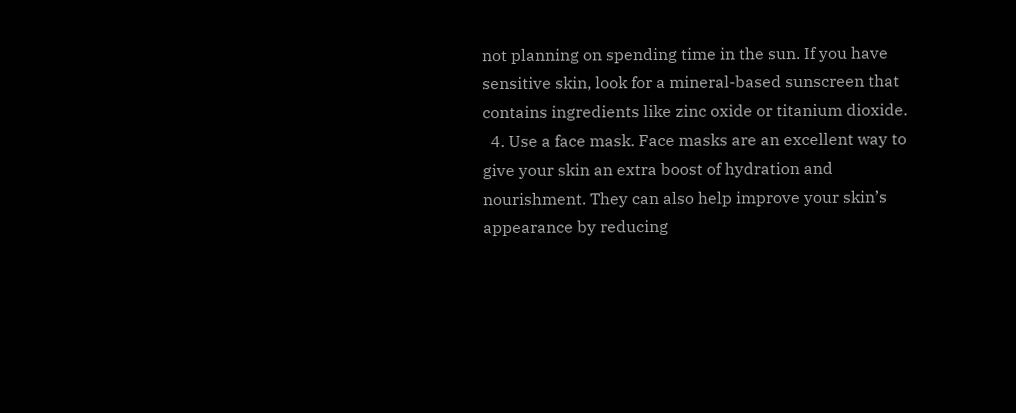not planning on spending time in the sun. If you have sensitive skin, look for a mineral-based sunscreen that contains ingredients like zinc oxide or titanium dioxide.
  4. Use a face mask. Face masks are an excellent way to give your skin an extra boost of hydration and nourishment. They can also help improve your skin’s appearance by reducing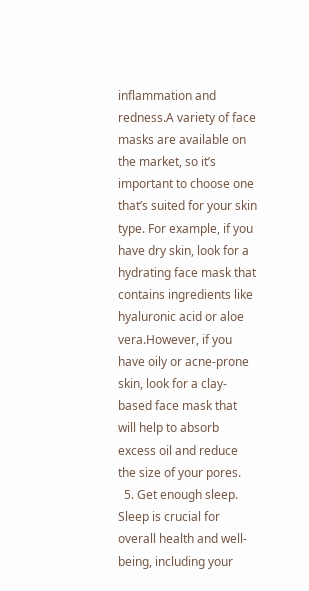inflammation and redness.A variety of face masks are available on the market, so it’s important to choose one that’s suited for your skin type. For example, if you have dry skin, look for a hydrating face mask that contains ingredients like hyaluronic acid or aloe vera.However, if you have oily or acne-prone skin, look for a clay-based face mask that will help to absorb excess oil and reduce the size of your pores.
  5. Get enough sleep. Sleep is crucial for overall health and well-being, including your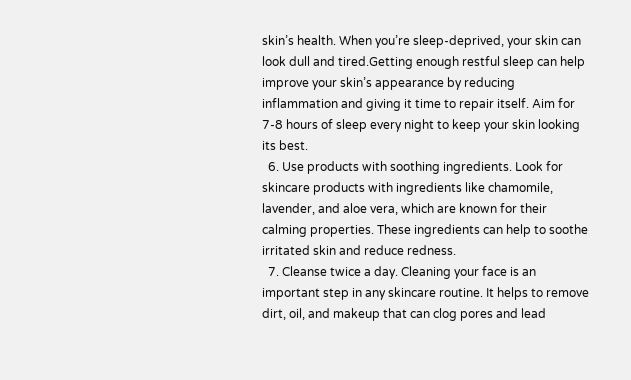skin’s health. When you’re sleep-deprived, your skin can look dull and tired.Getting enough restful sleep can help improve your skin’s appearance by reducing inflammation and giving it time to repair itself. Aim for 7-8 hours of sleep every night to keep your skin looking its best.
  6. Use products with soothing ingredients. Look for skincare products with ingredients like chamomile, lavender, and aloe vera, which are known for their calming properties. These ingredients can help to soothe irritated skin and reduce redness.
  7. Cleanse twice a day. Cleaning your face is an important step in any skincare routine. It helps to remove dirt, oil, and makeup that can clog pores and lead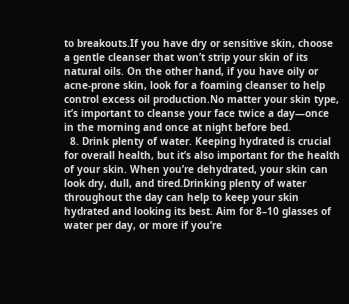to breakouts.If you have dry or sensitive skin, choose a gentle cleanser that won’t strip your skin of its natural oils. On the other hand, if you have oily or acne-prone skin, look for a foaming cleanser to help control excess oil production.No matter your skin type, it’s important to cleanse your face twice a day—once in the morning and once at night before bed.
  8. Drink plenty of water. Keeping hydrated is crucial for overall health, but it’s also important for the health of your skin. When you’re dehydrated, your skin can look dry, dull, and tired.Drinking plenty of water throughout the day can help to keep your skin hydrated and looking its best. Aim for 8–10 glasses of water per day, or more if you’re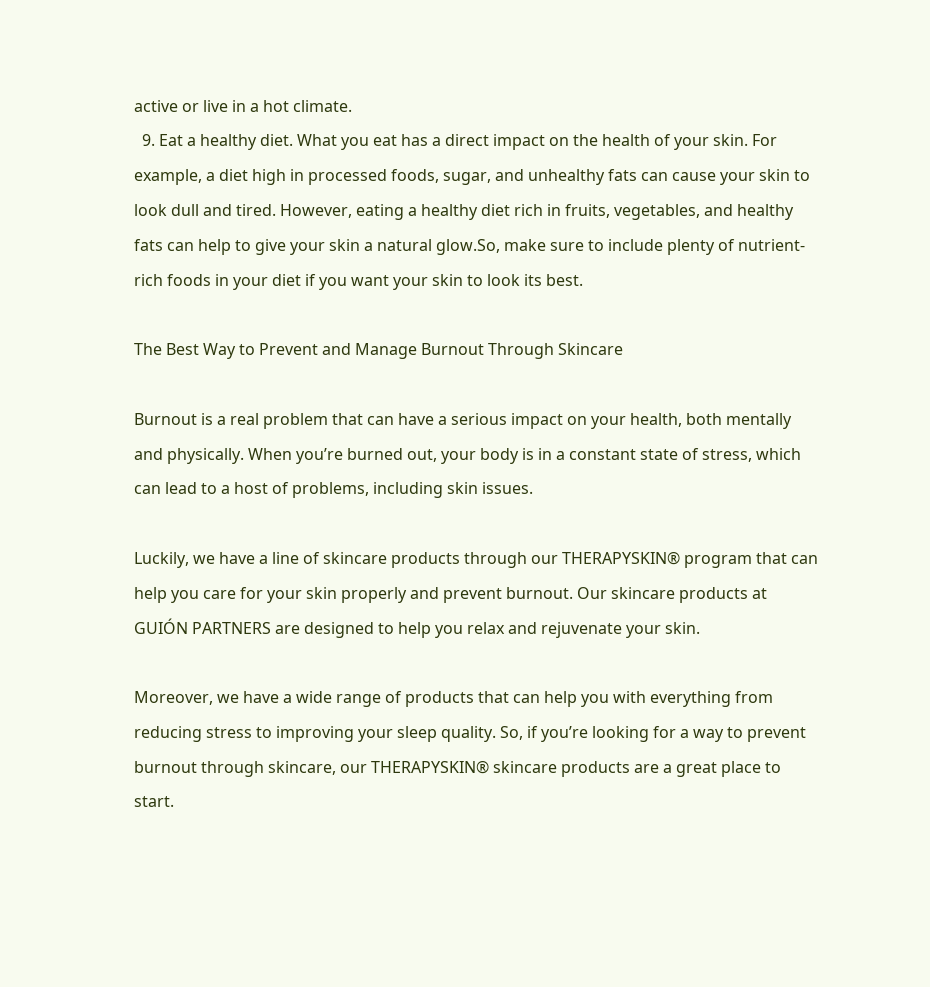active or live in a hot climate.
  9. Eat a healthy diet. What you eat has a direct impact on the health of your skin. For example, a diet high in processed foods, sugar, and unhealthy fats can cause your skin to look dull and tired. However, eating a healthy diet rich in fruits, vegetables, and healthy fats can help to give your skin a natural glow.So, make sure to include plenty of nutrient-rich foods in your diet if you want your skin to look its best.

The Best Way to Prevent and Manage Burnout Through Skincare

Burnout is a real problem that can have a serious impact on your health, both mentally and physically. When you’re burned out, your body is in a constant state of stress, which can lead to a host of problems, including skin issues.

Luckily, we have a line of skincare products through our THERAPYSKIN® program that can help you care for your skin properly and prevent burnout. Our skincare products at GUIÓN PARTNERS are designed to help you relax and rejuvenate your skin.

Moreover, we have a wide range of products that can help you with everything from reducing stress to improving your sleep quality. So, if you’re looking for a way to prevent burnout through skincare, our THERAPYSKIN® skincare products are a great place to start.